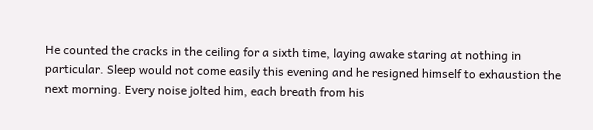He counted the cracks in the ceiling for a sixth time, laying awake staring at nothing in particular. Sleep would not come easily this evening and he resigned himself to exhaustion the next morning. Every noise jolted him, each breath from his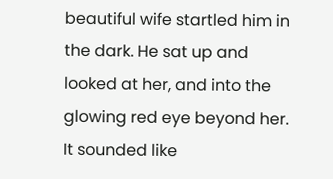beautiful wife startled him in the dark. He sat up and looked at her, and into the glowing red eye beyond her. It sounded like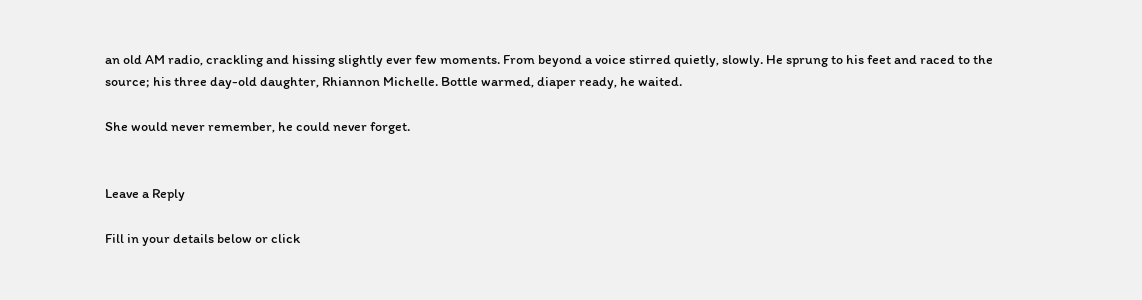an old AM radio, crackling and hissing slightly ever few moments. From beyond a voice stirred quietly, slowly. He sprung to his feet and raced to the source; his three day-old daughter, Rhiannon Michelle. Bottle warmed, diaper ready, he waited.

She would never remember, he could never forget.


Leave a Reply

Fill in your details below or click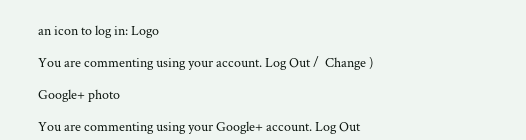an icon to log in: Logo

You are commenting using your account. Log Out /  Change )

Google+ photo

You are commenting using your Google+ account. Log Out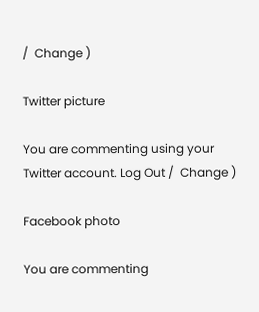/  Change )

Twitter picture

You are commenting using your Twitter account. Log Out /  Change )

Facebook photo

You are commenting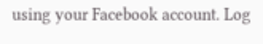using your Facebook account. Log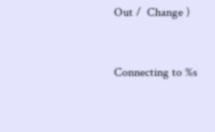Out /  Change )


Connecting to %s